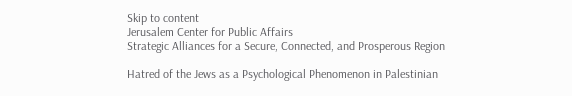Skip to content
Jerusalem Center for Public Affairs
Strategic Alliances for a Secure, Connected, and Prosperous Region

Hatred of the Jews as a Psychological Phenomenon in Palestinian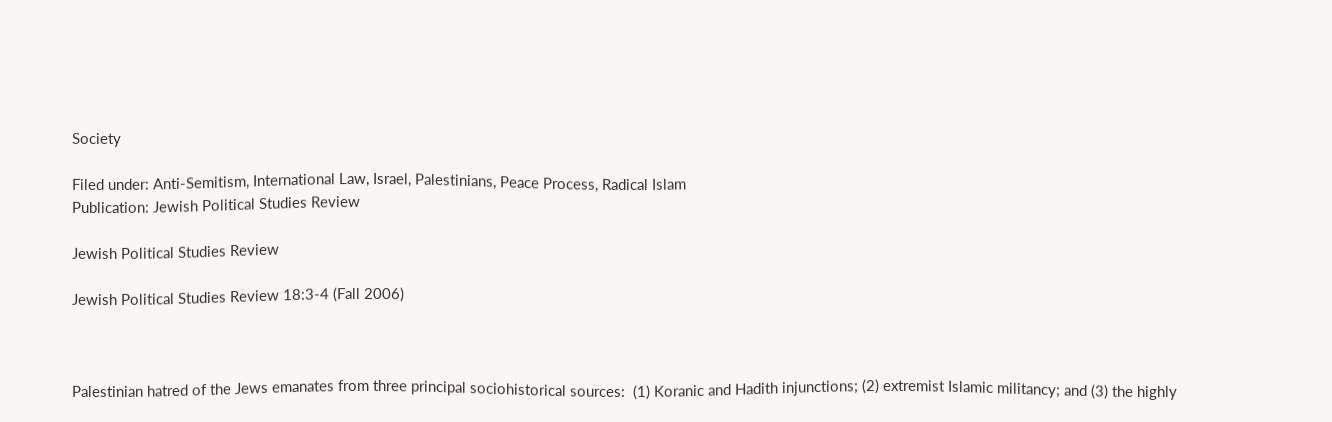Society

Filed under: Anti-Semitism, International Law, Israel, Palestinians, Peace Process, Radical Islam
Publication: Jewish Political Studies Review

Jewish Political Studies Review

Jewish Political Studies Review 18:3-4 (Fall 2006)



Palestinian hatred of the Jews emanates from three principal sociohistorical sources:  (1) Koranic and Hadith injunctions; (2) extremist Islamic militancy; and (3) the highly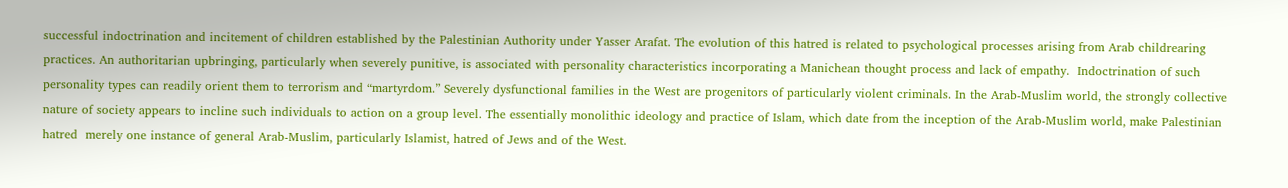successful indoctrination and incitement of children established by the Palestinian Authority under Yasser Arafat. The evolution of this hatred is related to psychological processes arising from Arab childrearing practices. An authoritarian upbringing, particularly when severely punitive, is associated with personality characteristics incorporating a Manichean thought process and lack of empathy.  Indoctrination of such personality types can readily orient them to terrorism and “martyrdom.” Severely dysfunctional families in the West are progenitors of particularly violent criminals. In the Arab-Muslim world, the strongly collective nature of society appears to incline such individuals to action on a group level. The essentially monolithic ideology and practice of Islam, which date from the inception of the Arab-Muslim world, make Palestinian hatred  merely one instance of general Arab-Muslim, particularly Islamist, hatred of Jews and of the West.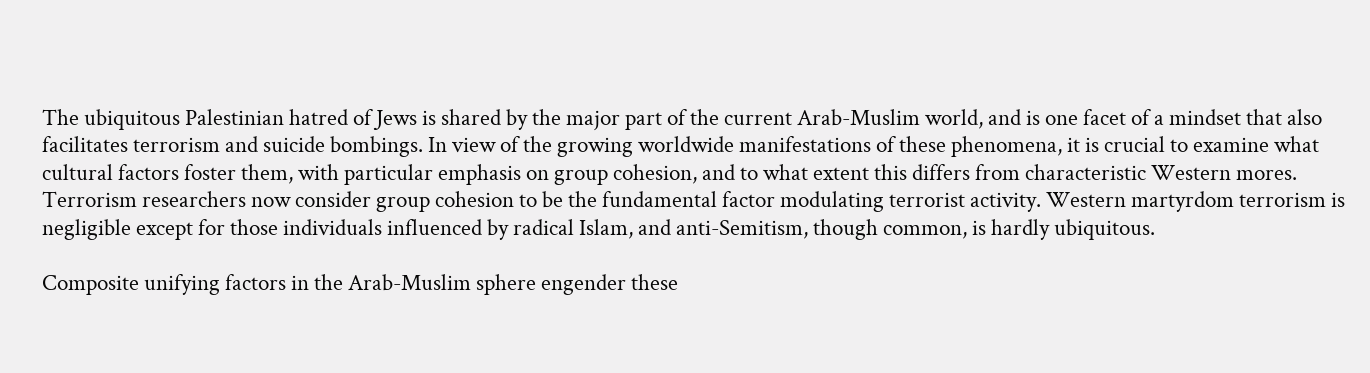The ubiquitous Palestinian hatred of Jews is shared by the major part of the current Arab-Muslim world, and is one facet of a mindset that also facilitates terrorism and suicide bombings. In view of the growing worldwide manifestations of these phenomena, it is crucial to examine what cultural factors foster them, with particular emphasis on group cohesion, and to what extent this differs from characteristic Western mores. Terrorism researchers now consider group cohesion to be the fundamental factor modulating terrorist activity. Western martyrdom terrorism is negligible except for those individuals influenced by radical Islam, and anti-Semitism, though common, is hardly ubiquitous.

Composite unifying factors in the Arab-Muslim sphere engender these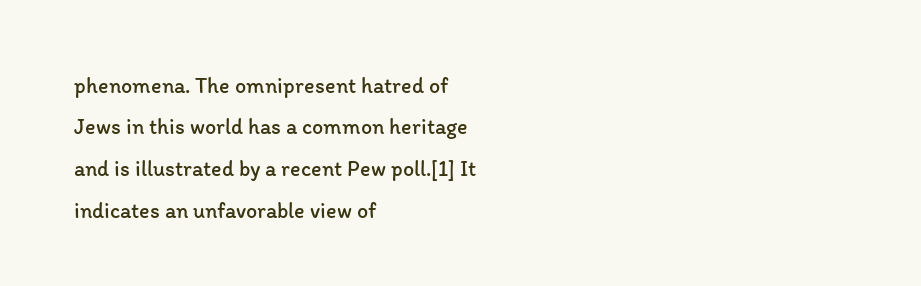phenomena. The omnipresent hatred of Jews in this world has a common heritage and is illustrated by a recent Pew poll.[1] It indicates an unfavorable view of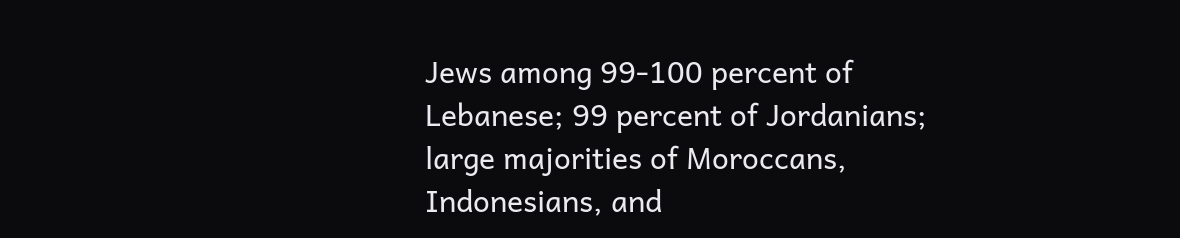Jews among 99-100 percent of Lebanese; 99 percent of Jordanians; large majorities of Moroccans, Indonesians, and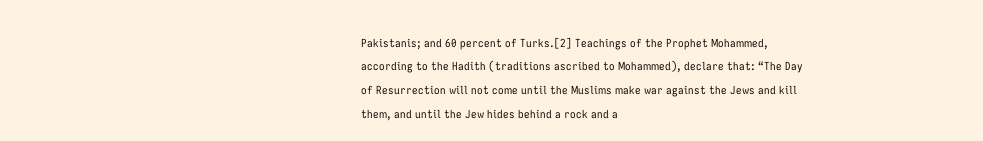Pakistanis; and 60 percent of Turks.[2] Teachings of the Prophet Mohammed, according to the Hadith (traditions ascribed to Mohammed), declare that: “The Day of Resurrection will not come until the Muslims make war against the Jews and kill them, and until the Jew hides behind a rock and a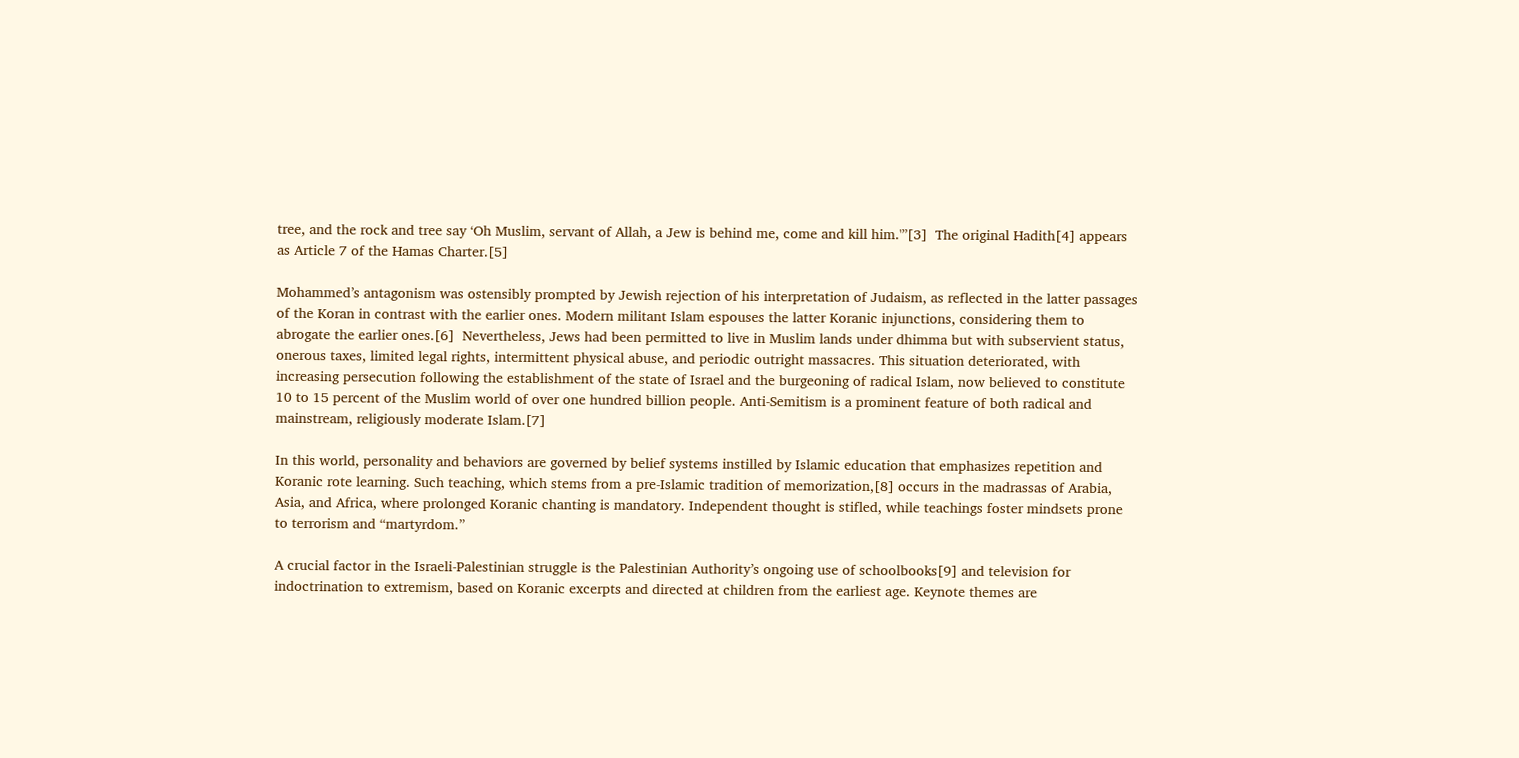tree, and the rock and tree say ‘Oh Muslim, servant of Allah, a Jew is behind me, come and kill him.'”[3]  The original Hadith[4] appears as Article 7 of the Hamas Charter.[5]

Mohammed’s antagonism was ostensibly prompted by Jewish rejection of his interpretation of Judaism, as reflected in the latter passages of the Koran in contrast with the earlier ones. Modern militant Islam espouses the latter Koranic injunctions, considering them to abrogate the earlier ones.[6]  Nevertheless, Jews had been permitted to live in Muslim lands under dhimma but with subservient status, onerous taxes, limited legal rights, intermittent physical abuse, and periodic outright massacres. This situation deteriorated, with increasing persecution following the establishment of the state of Israel and the burgeoning of radical Islam, now believed to constitute 10 to 15 percent of the Muslim world of over one hundred billion people. Anti-Semitism is a prominent feature of both radical and mainstream, religiously moderate Islam.[7]

In this world, personality and behaviors are governed by belief systems instilled by Islamic education that emphasizes repetition and Koranic rote learning. Such teaching, which stems from a pre-Islamic tradition of memorization,[8] occurs in the madrassas of Arabia, Asia, and Africa, where prolonged Koranic chanting is mandatory. Independent thought is stifled, while teachings foster mindsets prone to terrorism and “martyrdom.”

A crucial factor in the Israeli-Palestinian struggle is the Palestinian Authority’s ongoing use of schoolbooks[9] and television for indoctrination to extremism, based on Koranic excerpts and directed at children from the earliest age. Keynote themes are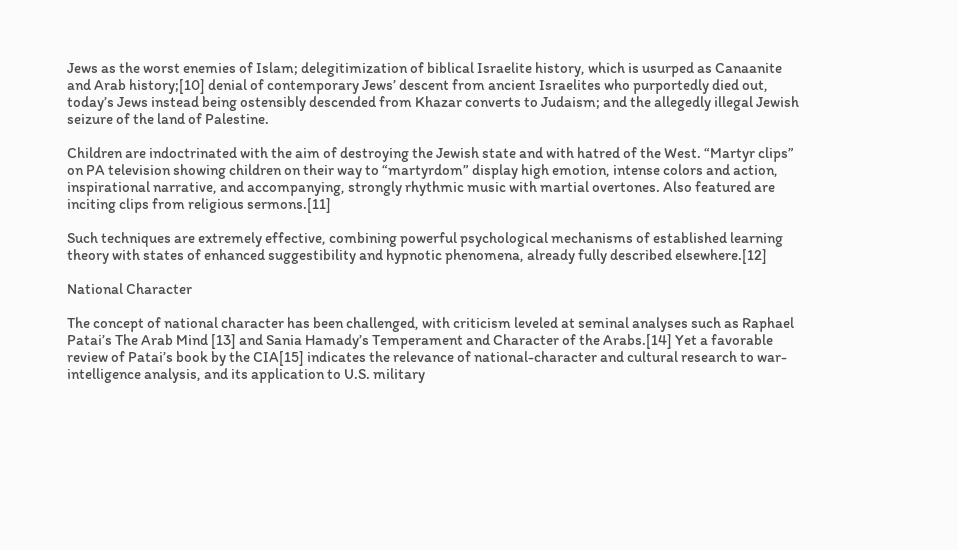Jews as the worst enemies of Islam; delegitimization of biblical Israelite history, which is usurped as Canaanite and Arab history;[10] denial of contemporary Jews’ descent from ancient Israelites who purportedly died out, today’s Jews instead being ostensibly descended from Khazar converts to Judaism; and the allegedly illegal Jewish seizure of the land of Palestine.

Children are indoctrinated with the aim of destroying the Jewish state and with hatred of the West. “Martyr clips” on PA television showing children on their way to “martyrdom” display high emotion, intense colors and action, inspirational narrative, and accompanying, strongly rhythmic music with martial overtones. Also featured are inciting clips from religious sermons.[11]

Such techniques are extremely effective, combining powerful psychological mechanisms of established learning theory with states of enhanced suggestibility and hypnotic phenomena, already fully described elsewhere.[12]

National Character

The concept of national character has been challenged, with criticism leveled at seminal analyses such as Raphael Patai’s The Arab Mind [13] and Sania Hamady’s Temperament and Character of the Arabs.[14] Yet a favorable review of Patai’s book by the CIA[15] indicates the relevance of national-character and cultural research to war-intelligence analysis, and its application to U.S. military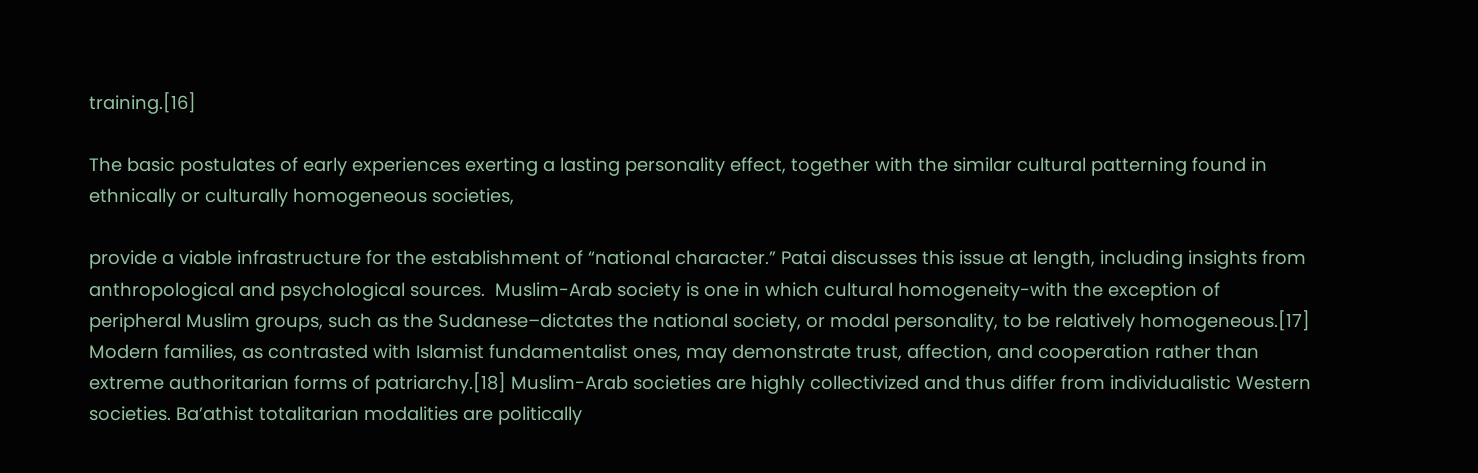training.[16]

The basic postulates of early experiences exerting a lasting personality effect, together with the similar cultural patterning found in ethnically or culturally homogeneous societies,

provide a viable infrastructure for the establishment of “national character.” Patai discusses this issue at length, including insights from anthropological and psychological sources.  Muslim-Arab society is one in which cultural homogeneity-with the exception of peripheral Muslim groups, such as the Sudanese–dictates the national society, or modal personality, to be relatively homogeneous.[17] Modern families, as contrasted with Islamist fundamentalist ones, may demonstrate trust, affection, and cooperation rather than extreme authoritarian forms of patriarchy.[18] Muslim-Arab societies are highly collectivized and thus differ from individualistic Western societies. Ba’athist totalitarian modalities are politically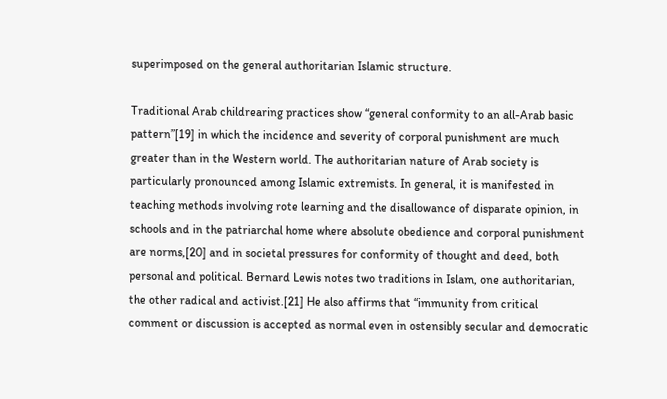superimposed on the general authoritarian Islamic structure.

Traditional Arab childrearing practices show “general conformity to an all-Arab basic pattern”[19] in which the incidence and severity of corporal punishment are much greater than in the Western world. The authoritarian nature of Arab society is particularly pronounced among Islamic extremists. In general, it is manifested in teaching methods involving rote learning and the disallowance of disparate opinion, in schools and in the patriarchal home where absolute obedience and corporal punishment are norms,[20] and in societal pressures for conformity of thought and deed, both personal and political. Bernard Lewis notes two traditions in Islam, one authoritarian, the other radical and activist.[21] He also affirms that “immunity from critical comment or discussion is accepted as normal even in ostensibly secular and democratic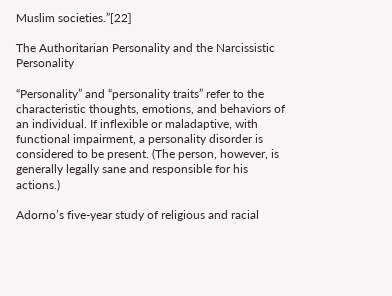Muslim societies.”[22]

The Authoritarian Personality and the Narcissistic Personality

“Personality” and “personality traits” refer to the characteristic thoughts, emotions, and behaviors of an individual. If inflexible or maladaptive, with functional impairment, a personality disorder is considered to be present. (The person, however, is generally legally sane and responsible for his actions.)

Adorno’s five-year study of religious and racial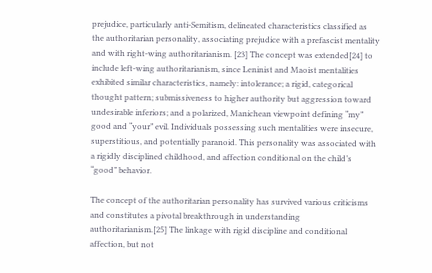prejudice, particularly anti-Semitism, delineated characteristics classified as the authoritarian personality, associating prejudice with a prefascist mentality and with right-wing authoritarianism. [23] The concept was extended[24] to include left-wing authoritarianism, since Leninist and Maoist mentalities exhibited similar characteristics, namely: intolerance; a rigid, categorical thought pattern; submissiveness to higher authority but aggression toward undesirable inferiors; and a polarized, Manichean viewpoint defining “my” good and “your” evil. Individuals possessing such mentalities were insecure, superstitious, and potentially paranoid. This personality was associated with a rigidly disciplined childhood, and affection conditional on the child’s “good” behavior.

The concept of the authoritarian personality has survived various criticisms and constitutes a pivotal breakthrough in understanding authoritarianism.[25] The linkage with rigid discipline and conditional affection, but not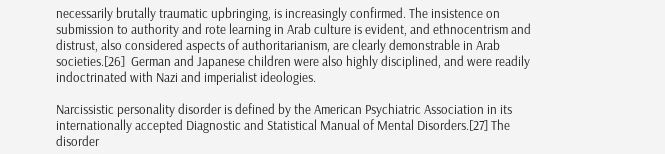necessarily brutally traumatic upbringing, is increasingly confirmed. The insistence on submission to authority and rote learning in Arab culture is evident, and ethnocentrism and distrust, also considered aspects of authoritarianism, are clearly demonstrable in Arab societies.[26]  German and Japanese children were also highly disciplined, and were readily indoctrinated with Nazi and imperialist ideologies.

Narcissistic personality disorder is defined by the American Psychiatric Association in its internationally accepted Diagnostic and Statistical Manual of Mental Disorders.[27] The disorder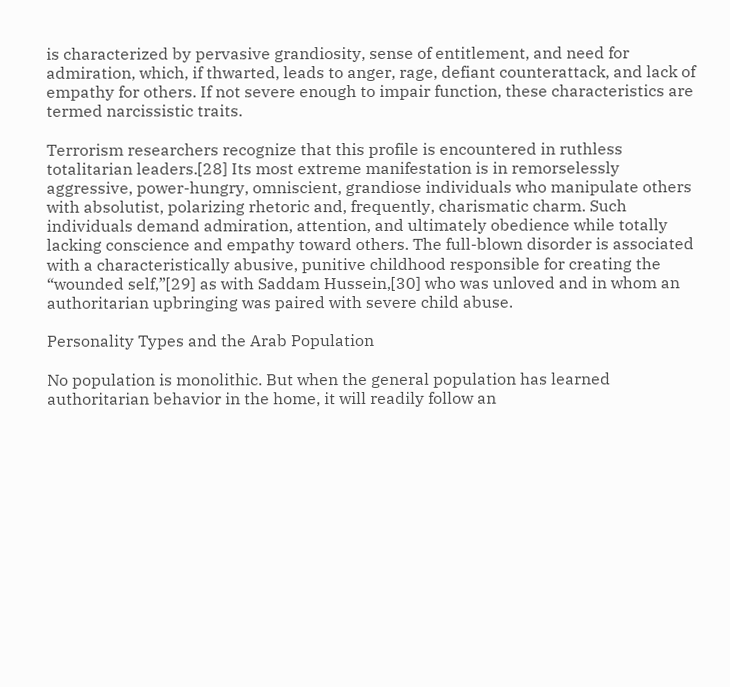is characterized by pervasive grandiosity, sense of entitlement, and need for admiration, which, if thwarted, leads to anger, rage, defiant counterattack, and lack of empathy for others. If not severe enough to impair function, these characteristics are termed narcissistic traits.

Terrorism researchers recognize that this profile is encountered in ruthless totalitarian leaders.[28] Its most extreme manifestation is in remorselessly aggressive, power-hungry, omniscient, grandiose individuals who manipulate others with absolutist, polarizing rhetoric and, frequently, charismatic charm. Such individuals demand admiration, attention, and ultimately obedience while totally lacking conscience and empathy toward others. The full-blown disorder is associated with a characteristically abusive, punitive childhood responsible for creating the “wounded self,”[29] as with Saddam Hussein,[30] who was unloved and in whom an authoritarian upbringing was paired with severe child abuse.

Personality Types and the Arab Population

No population is monolithic. But when the general population has learned authoritarian behavior in the home, it will readily follow an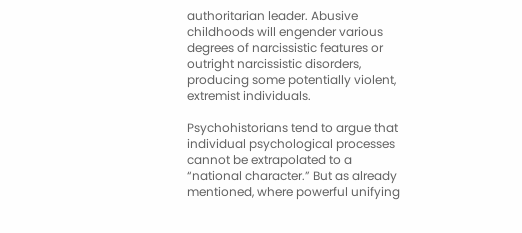authoritarian leader. Abusive childhoods will engender various degrees of narcissistic features or outright narcissistic disorders, producing some potentially violent, extremist individuals.

Psychohistorians tend to argue that individual psychological processes cannot be extrapolated to a “national character.” But as already mentioned, where powerful unifying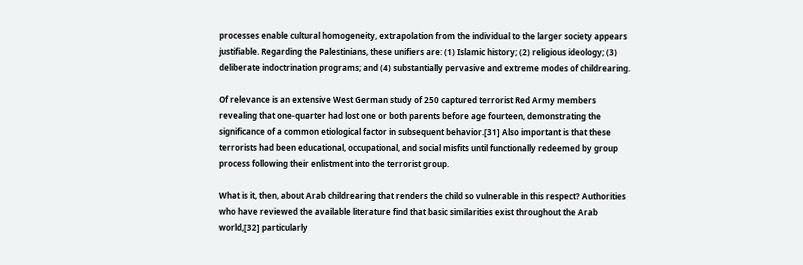processes enable cultural homogeneity, extrapolation from the individual to the larger society appears justifiable. Regarding the Palestinians, these unifiers are: (1) Islamic history; (2) religious ideology; (3) deliberate indoctrination programs; and (4) substantially pervasive and extreme modes of childrearing.

Of relevance is an extensive West German study of 250 captured terrorist Red Army members revealing that one-quarter had lost one or both parents before age fourteen, demonstrating the significance of a common etiological factor in subsequent behavior.[31] Also important is that these terrorists had been educational, occupational, and social misfits until functionally redeemed by group process following their enlistment into the terrorist group.

What is it, then, about Arab childrearing that renders the child so vulnerable in this respect? Authorities who have reviewed the available literature find that basic similarities exist throughout the Arab world,[32] particularly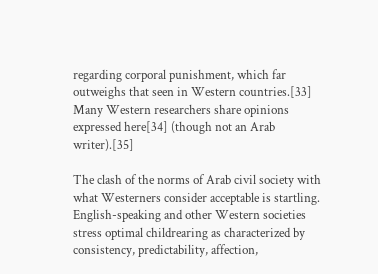regarding corporal punishment, which far outweighs that seen in Western countries.[33]  Many Western researchers share opinions expressed here[34] (though not an Arab writer).[35]

The clash of the norms of Arab civil society with what Westerners consider acceptable is startling. English-speaking and other Western societies stress optimal childrearing as characterized by consistency, predictability, affection,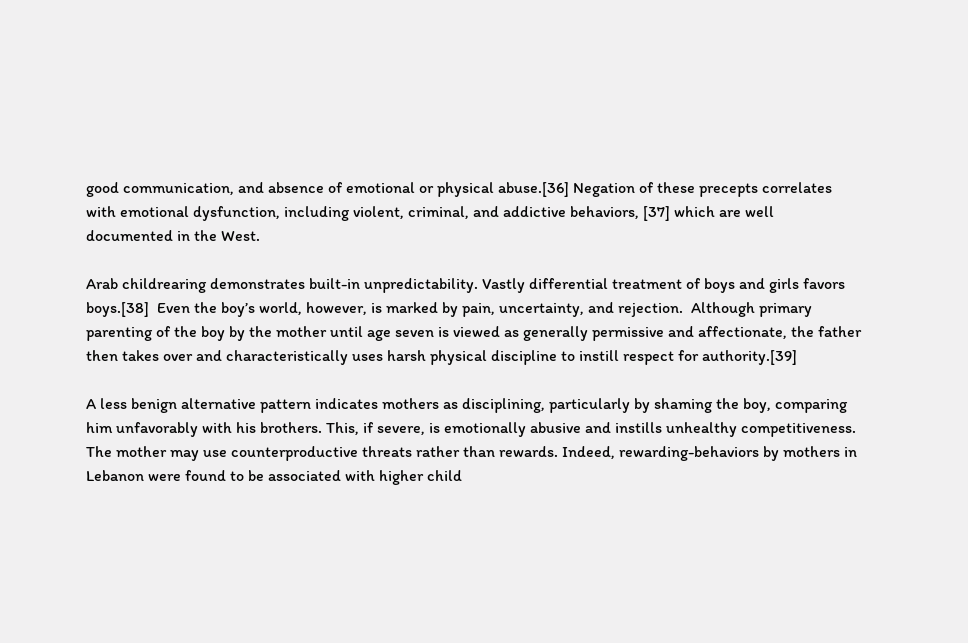good communication, and absence of emotional or physical abuse.[36] Negation of these precepts correlates with emotional dysfunction, including violent, criminal, and addictive behaviors, [37] which are well documented in the West.

Arab childrearing demonstrates built-in unpredictability. Vastly differential treatment of boys and girls favors boys.[38]  Even the boy’s world, however, is marked by pain, uncertainty, and rejection.  Although primary parenting of the boy by the mother until age seven is viewed as generally permissive and affectionate, the father then takes over and characteristically uses harsh physical discipline to instill respect for authority.[39]

A less benign alternative pattern indicates mothers as disciplining, particularly by shaming the boy, comparing him unfavorably with his brothers. This, if severe, is emotionally abusive and instills unhealthy competitiveness. The mother may use counterproductive threats rather than rewards. Indeed, rewarding-behaviors by mothers in Lebanon were found to be associated with higher child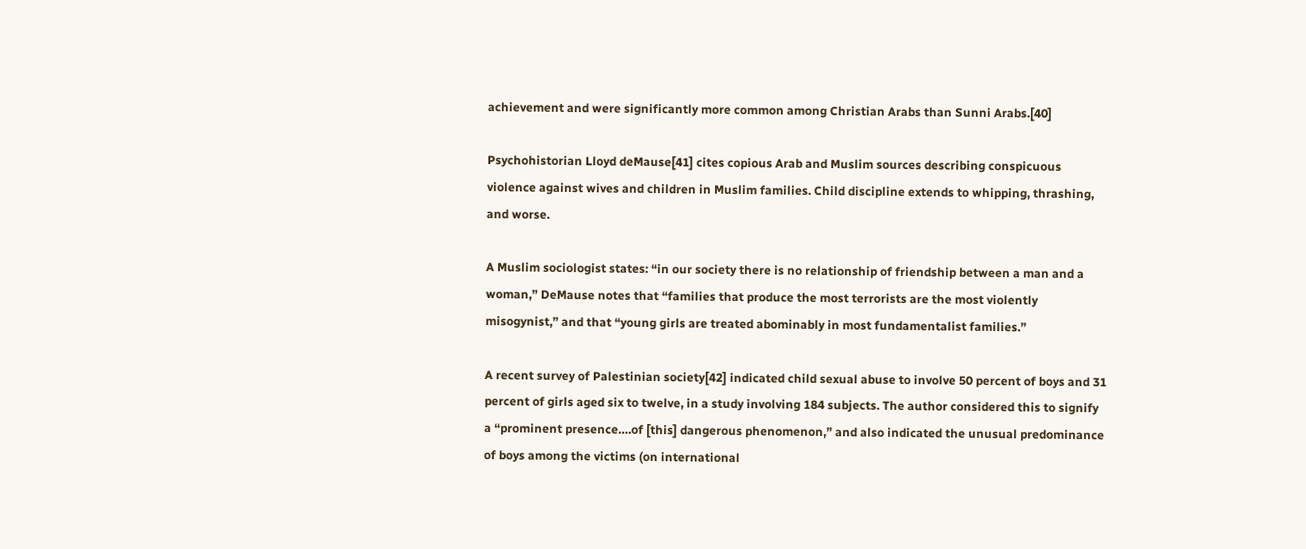achievement and were significantly more common among Christian Arabs than Sunni Arabs.[40]

Psychohistorian Lloyd deMause[41] cites copious Arab and Muslim sources describing conspicuous violence against wives and children in Muslim families. Child discipline extends to whipping, thrashing, and worse.

A Muslim sociologist states: “in our society there is no relationship of friendship between a man and a woman,” DeMause notes that “families that produce the most terrorists are the most violently misogynist,” and that “young girls are treated abominably in most fundamentalist families.”

A recent survey of Palestinian society[42] indicated child sexual abuse to involve 50 percent of boys and 31 percent of girls aged six to twelve, in a study involving 184 subjects. The author considered this to signify a “prominent presence….of [this] dangerous phenomenon,” and also indicated the unusual predominance of boys among the victims (on international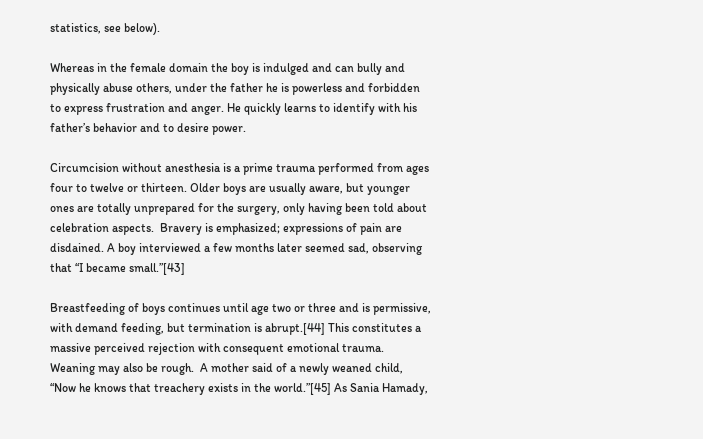statistics, see below).

Whereas in the female domain the boy is indulged and can bully and physically abuse others, under the father he is powerless and forbidden to express frustration and anger. He quickly learns to identify with his father’s behavior and to desire power.

Circumcision without anesthesia is a prime trauma performed from ages four to twelve or thirteen. Older boys are usually aware, but younger ones are totally unprepared for the surgery, only having been told about celebration aspects.  Bravery is emphasized; expressions of pain are disdained. A boy interviewed a few months later seemed sad, observing that “I became small.”[43]

Breastfeeding of boys continues until age two or three and is permissive, with demand feeding, but termination is abrupt.[44] This constitutes a massive perceived rejection with consequent emotional trauma. Weaning may also be rough.  A mother said of a newly weaned child, “Now he knows that treachery exists in the world.”[45] As Sania Hamady,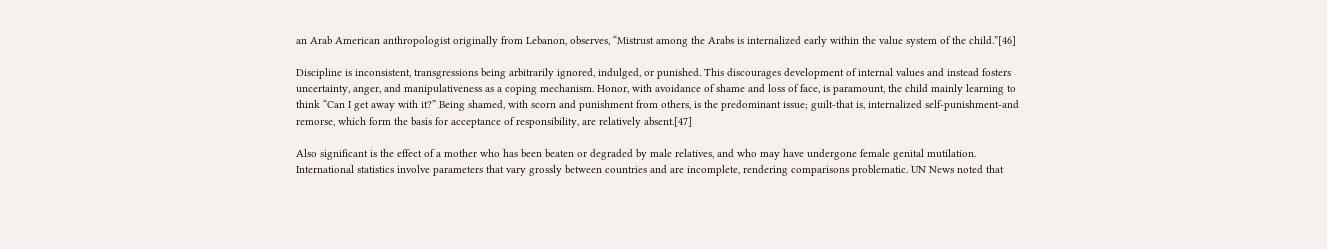an Arab American anthropologist originally from Lebanon, observes, “Mistrust among the Arabs is internalized early within the value system of the child.”[46]

Discipline is inconsistent, transgressions being arbitrarily ignored, indulged, or punished. This discourages development of internal values and instead fosters uncertainty, anger, and manipulativeness as a coping mechanism. Honor, with avoidance of shame and loss of face, is paramount, the child mainly learning to think “Can I get away with it?” Being shamed, with scorn and punishment from others, is the predominant issue; guilt-that is, internalized self-punishment-and remorse, which form the basis for acceptance of responsibility, are relatively absent.[47]

Also significant is the effect of a mother who has been beaten or degraded by male relatives, and who may have undergone female genital mutilation. International statistics involve parameters that vary grossly between countries and are incomplete, rendering comparisons problematic. UN News noted that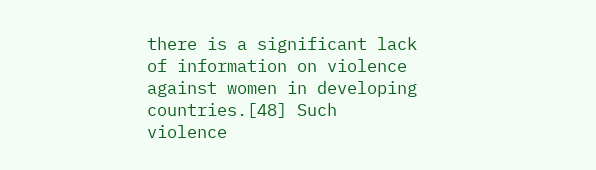there is a significant lack of information on violence against women in developing countries.[48] Such violence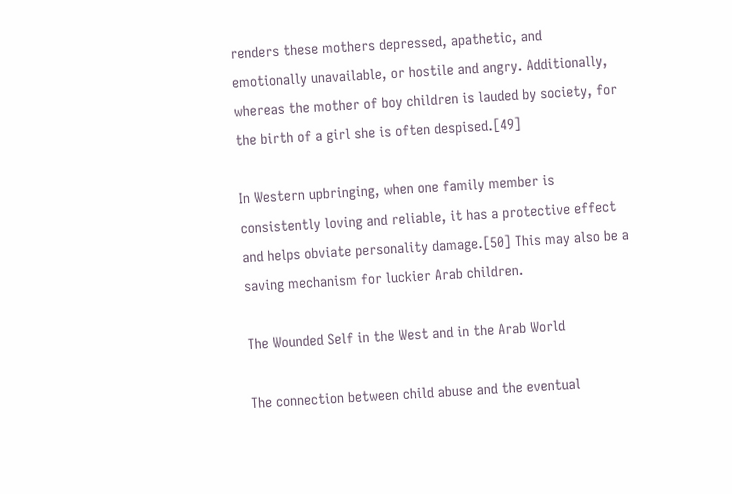renders these mothers depressed, apathetic, and emotionally unavailable, or hostile and angry. Additionally, whereas the mother of boy children is lauded by society, for the birth of a girl she is often despised.[49]

In Western upbringing, when one family member is consistently loving and reliable, it has a protective effect and helps obviate personality damage.[50] This may also be a saving mechanism for luckier Arab children.

The Wounded Self in the West and in the Arab World

The connection between child abuse and the eventual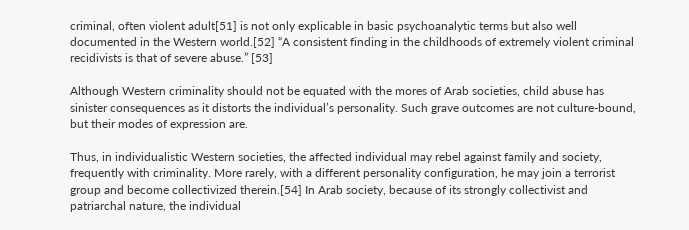criminal, often violent adult[51] is not only explicable in basic psychoanalytic terms but also well documented in the Western world.[52] “A consistent finding in the childhoods of extremely violent criminal recidivists is that of severe abuse.” [53]

Although Western criminality should not be equated with the mores of Arab societies, child abuse has sinister consequences as it distorts the individual’s personality. Such grave outcomes are not culture-bound, but their modes of expression are.

Thus, in individualistic Western societies, the affected individual may rebel against family and society, frequently with criminality. More rarely, with a different personality configuration, he may join a terrorist group and become collectivized therein.[54] In Arab society, because of its strongly collectivist and patriarchal nature, the individual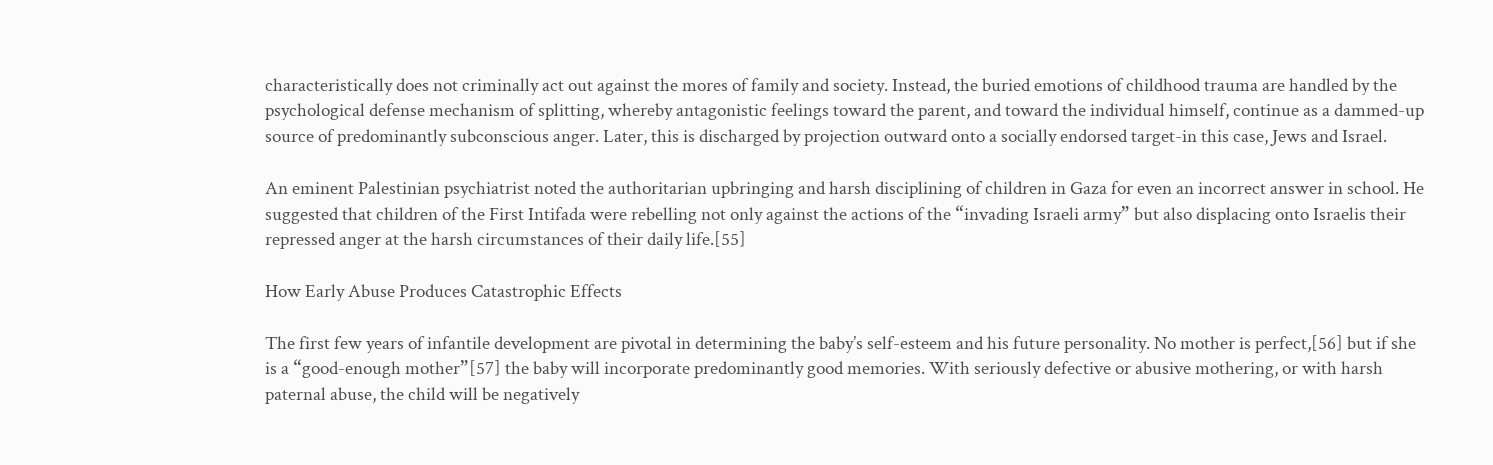characteristically does not criminally act out against the mores of family and society. Instead, the buried emotions of childhood trauma are handled by the psychological defense mechanism of splitting, whereby antagonistic feelings toward the parent, and toward the individual himself, continue as a dammed-up source of predominantly subconscious anger. Later, this is discharged by projection outward onto a socially endorsed target-in this case, Jews and Israel.

An eminent Palestinian psychiatrist noted the authoritarian upbringing and harsh disciplining of children in Gaza for even an incorrect answer in school. He suggested that children of the First Intifada were rebelling not only against the actions of the “invading Israeli army” but also displacing onto Israelis their repressed anger at the harsh circumstances of their daily life.[55]

How Early Abuse Produces Catastrophic Effects

The first few years of infantile development are pivotal in determining the baby’s self-esteem and his future personality. No mother is perfect,[56] but if she is a “good-enough mother”[57] the baby will incorporate predominantly good memories. With seriously defective or abusive mothering, or with harsh paternal abuse, the child will be negatively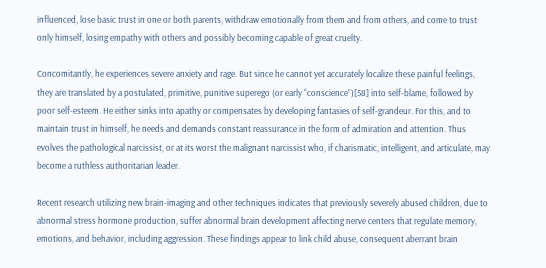influenced, lose basic trust in one or both parents, withdraw emotionally from them and from others, and come to trust only himself, losing empathy with others and possibly becoming capable of great cruelty.

Concomitantly, he experiences severe anxiety and rage. But since he cannot yet accurately localize these painful feelings, they are translated by a postulated, primitive, punitive superego (or early “conscience”)[58] into self-blame, followed by poor self-esteem. He either sinks into apathy or compensates by developing fantasies of self-grandeur. For this, and to maintain trust in himself, he needs and demands constant reassurance in the form of admiration and attention. Thus evolves the pathological narcissist, or at its worst the malignant narcissist who, if charismatic, intelligent, and articulate, may become a ruthless authoritarian leader.

Recent research utilizing new brain-imaging and other techniques indicates that previously severely abused children, due to abnormal stress hormone production, suffer abnormal brain development affecting nerve centers that regulate memory, emotions, and behavior, including aggression. These findings appear to link child abuse, consequent aberrant brain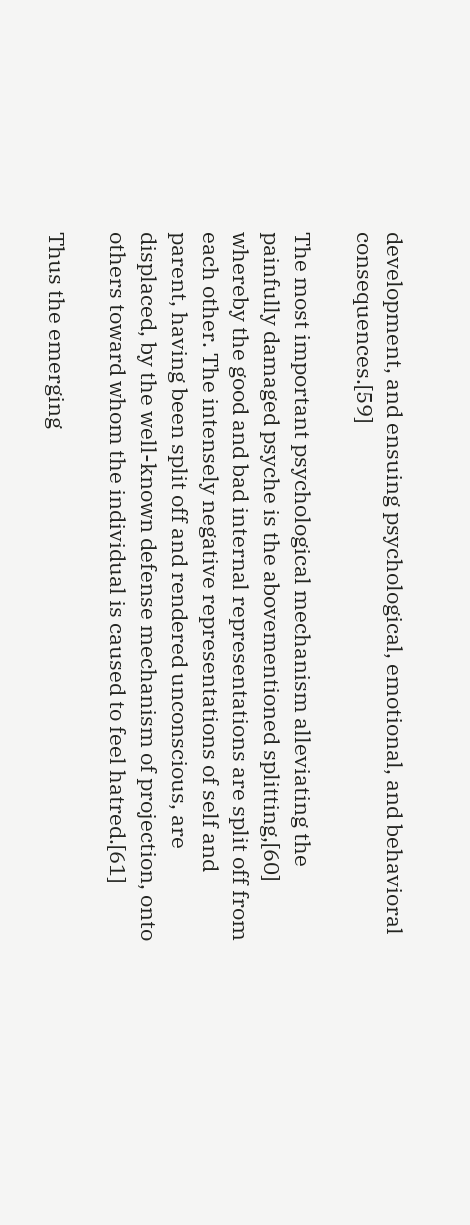development, and ensuing psychological, emotional, and behavioral consequences.[59]

The most important psychological mechanism alleviating the painfully damaged psyche is the abovementioned splitting,[60] whereby the good and bad internal representations are split off from each other. The intensely negative representations of self and parent, having been split off and rendered unconscious, are displaced, by the well-known defense mechanism of projection, onto others toward whom the individual is caused to feel hatred.[61]

Thus the emerging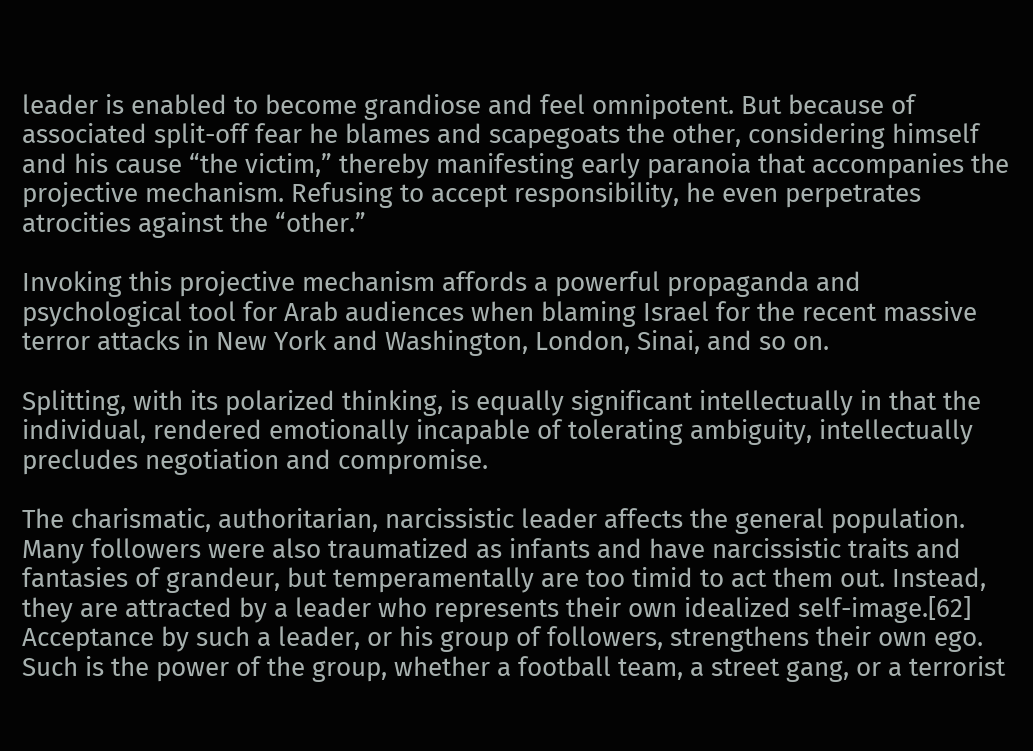leader is enabled to become grandiose and feel omnipotent. But because of associated split-off fear he blames and scapegoats the other, considering himself and his cause “the victim,” thereby manifesting early paranoia that accompanies the projective mechanism. Refusing to accept responsibility, he even perpetrates atrocities against the “other.”

Invoking this projective mechanism affords a powerful propaganda and psychological tool for Arab audiences when blaming Israel for the recent massive terror attacks in New York and Washington, London, Sinai, and so on.

Splitting, with its polarized thinking, is equally significant intellectually in that the individual, rendered emotionally incapable of tolerating ambiguity, intellectually precludes negotiation and compromise.

The charismatic, authoritarian, narcissistic leader affects the general population. Many followers were also traumatized as infants and have narcissistic traits and fantasies of grandeur, but temperamentally are too timid to act them out. Instead, they are attracted by a leader who represents their own idealized self-image.[62] Acceptance by such a leader, or his group of followers, strengthens their own ego. Such is the power of the group, whether a football team, a street gang, or a terrorist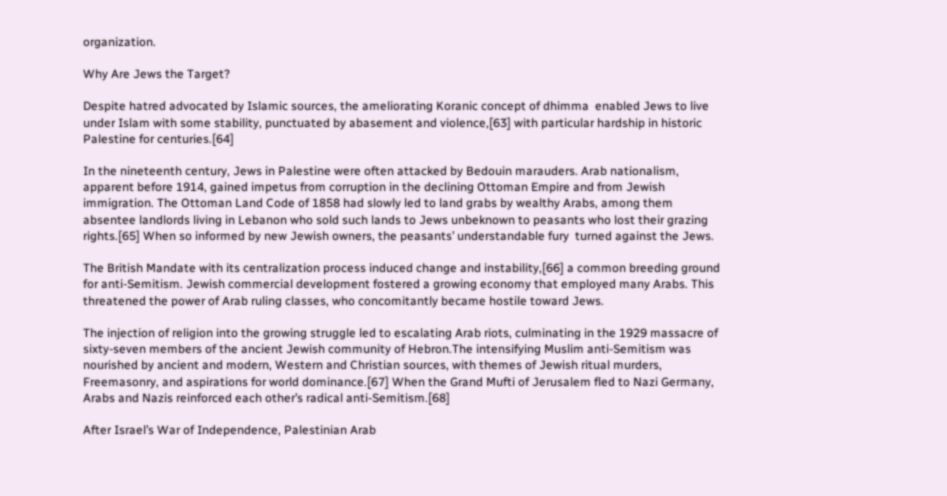organization.

Why Are Jews the Target?

Despite hatred advocated by Islamic sources, the ameliorating Koranic concept of dhimma  enabled Jews to live under Islam with some stability, punctuated by abasement and violence,[63] with particular hardship in historic Palestine for centuries.[64]

In the nineteenth century, Jews in Palestine were often attacked by Bedouin marauders. Arab nationalism, apparent before 1914, gained impetus from corruption in the declining Ottoman Empire and from Jewish immigration. The Ottoman Land Code of 1858 had slowly led to land grabs by wealthy Arabs, among them absentee landlords living in Lebanon who sold such lands to Jews unbeknown to peasants who lost their grazing rights.[65] When so informed by new Jewish owners, the peasants’ understandable fury  turned against the Jews.

The British Mandate with its centralization process induced change and instability,[66] a common breeding ground for anti-Semitism. Jewish commercial development fostered a growing economy that employed many Arabs. This threatened the power of Arab ruling classes, who concomitantly became hostile toward Jews.

The injection of religion into the growing struggle led to escalating Arab riots, culminating in the 1929 massacre of sixty-seven members of the ancient Jewish community of Hebron.The intensifying Muslim anti-Semitism was nourished by ancient and modern, Western and Christian sources, with themes of Jewish ritual murders, Freemasonry, and aspirations for world dominance.[67] When the Grand Mufti of Jerusalem fled to Nazi Germany, Arabs and Nazis reinforced each other’s radical anti-Semitism.[68]

After Israel’s War of Independence, Palestinian Arab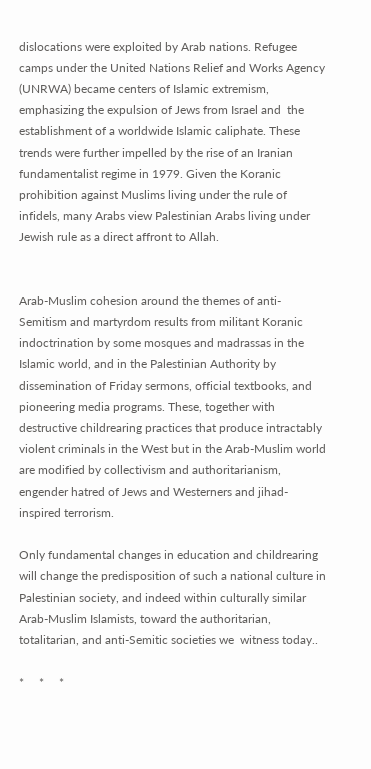dislocations were exploited by Arab nations. Refugee camps under the United Nations Relief and Works Agency (UNRWA) became centers of Islamic extremism, emphasizing the expulsion of Jews from Israel and  the establishment of a worldwide Islamic caliphate. These trends were further impelled by the rise of an Iranian fundamentalist regime in 1979. Given the Koranic prohibition against Muslims living under the rule of infidels, many Arabs view Palestinian Arabs living under Jewish rule as a direct affront to Allah.


Arab-Muslim cohesion around the themes of anti-Semitism and martyrdom results from militant Koranic indoctrination by some mosques and madrassas in the Islamic world, and in the Palestinian Authority by dissemination of Friday sermons, official textbooks, and pioneering media programs. These, together with destructive childrearing practices that produce intractably violent criminals in the West but in the Arab-Muslim world are modified by collectivism and authoritarianism, engender hatred of Jews and Westerners and jihad-inspired terrorism.

Only fundamental changes in education and childrearing will change the predisposition of such a national culture in Palestinian society, and indeed within culturally similar Arab-Muslim Islamists, toward the authoritarian, totalitarian, and anti-Semitic societies we  witness today..

*     *     *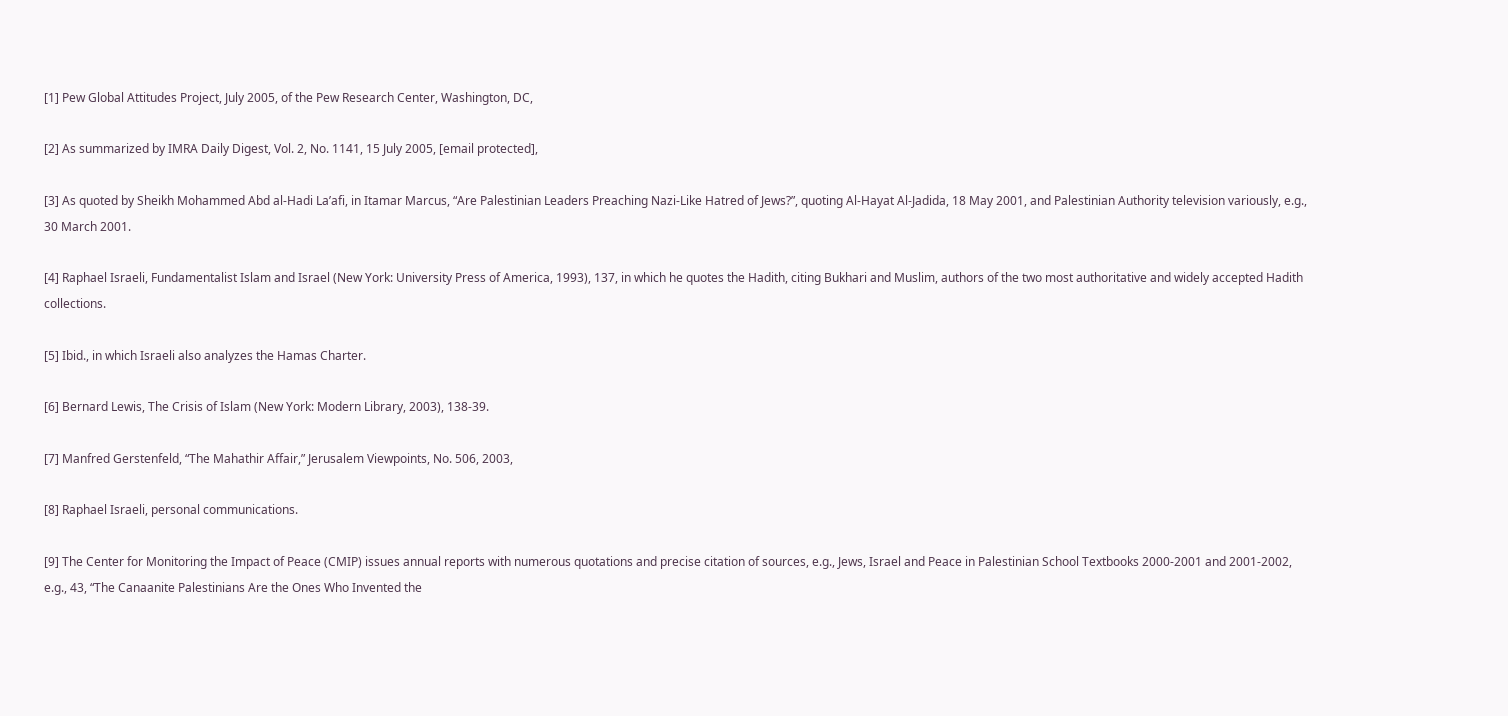[1] Pew Global Attitudes Project, July 2005, of the Pew Research Center, Washington, DC,

[2] As summarized by IMRA Daily Digest, Vol. 2, No. 1141, 15 July 2005, [email protected],

[3] As quoted by Sheikh Mohammed Abd al-Hadi La’afi, in Itamar Marcus, “Are Palestinian Leaders Preaching Nazi-Like Hatred of Jews?”, quoting Al-Hayat Al-Jadida, 18 May 2001, and Palestinian Authority television variously, e.g., 30 March 2001.

[4] Raphael Israeli, Fundamentalist Islam and Israel (New York: University Press of America, 1993), 137, in which he quotes the Hadith, citing Bukhari and Muslim, authors of the two most authoritative and widely accepted Hadith collections.

[5] Ibid., in which Israeli also analyzes the Hamas Charter.

[6] Bernard Lewis, The Crisis of Islam (New York: Modern Library, 2003), 138-39.

[7] Manfred Gerstenfeld, “The Mahathir Affair,” Jerusalem Viewpoints, No. 506, 2003,

[8] Raphael Israeli, personal communications.

[9] The Center for Monitoring the Impact of Peace (CMIP) issues annual reports with numerous quotations and precise citation of sources, e.g., Jews, Israel and Peace in Palestinian School Textbooks 2000-2001 and 2001-2002, e.g., 43, “The Canaanite Palestinians Are the Ones Who Invented the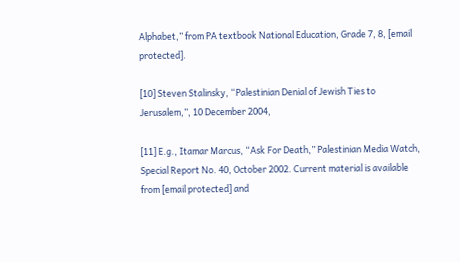Alphabet,” from PA textbook National Education, Grade 7, 8, [email protected].

[10] Steven Stalinsky, “Palestinian Denial of Jewish Ties to Jerusalem,”, 10 December 2004,

[11] E.g., Itamar Marcus, “Ask For Death,” Palestinian Media Watch, Special Report No. 40, October 2002. Current material is available from [email protected] and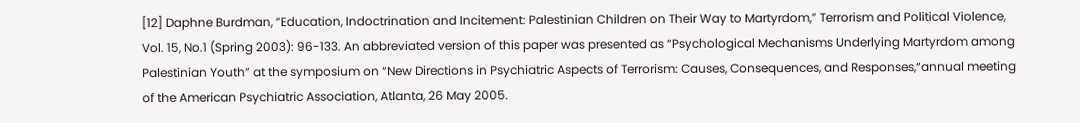[12] Daphne Burdman, “Education, Indoctrination and Incitement: Palestinian Children on Their Way to Martyrdom,” Terrorism and Political Violence, Vol. 15, No.1 (Spring 2003): 96-133. An abbreviated version of this paper was presented as “Psychological Mechanisms Underlying Martyrdom among Palestinian Youth” at the symposium on “New Directions in Psychiatric Aspects of Terrorism: Causes, Consequences, and Responses,“annual meeting of the American Psychiatric Association, Atlanta, 26 May 2005.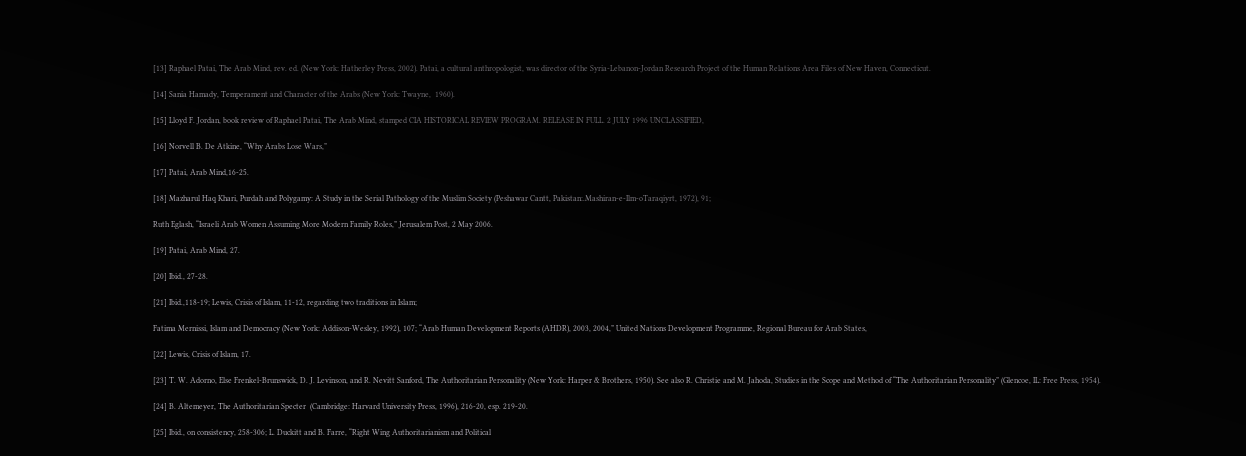[13] Raphael Patai, The Arab Mind, rev. ed. (New York: Hatherley Press, 2002). Patai, a cultural anthropologist, was director of the Syria-Lebanon-Jordan Research Project of the Human Relations Area Files of New Haven, Connecticut.

[14] Sania Hamady, Temperament and Character of the Arabs (New York: Twayne,  1960).

[15] Lloyd F. Jordan, book review of Raphael Patai, The Arab Mind, stamped CIA HISTORICAL REVIEW PROGRAM. RELEASE IN FULL. 2 JULY 1996 UNCLASSIFIED,

[16] Norvell B. De Atkine, “Why Arabs Lose Wars,”

[17] Patai, Arab Mind,16-25.

[18] Mazharul Haq Khari, Purdah and Polygamy: A Study in the Serial Pathology of the Muslim Society (Peshawar Cantt, Pakistan:.Mashiran-e-Ilm-oTaraqiyrt, 1972), 91;

Ruth Eglash, “Israeli Arab Women Assuming More Modern Family Roles,” Jerusalem Post, 2 May 2006.

[19] Patai, Arab Mind, 27.

[20] Ibid., 27-28.

[21] Ibid.,118-19; Lewis, Crisis of Islam, 11-12, regarding two traditions in Islam;

Fatima Mernissi, Islam and Democracy (New York: Addison-Wesley, 1992), 107; “Arab Human Development Reports (AHDR), 2003, 2004,” United Nations Development Programme, Regional Bureau for Arab States,

[22] Lewis, Crisis of Islam, 17.

[23] T. W. Adorno, Else Frenkel-Brunswick, D. J. Levinson, and R. Nevitt Sanford, The Authoritarian Personality (New York: Harper & Brothers, 1950). See also R. Christie and M. Jahoda, Studies in the Scope and Method of “The Authoritarian Personality” (Glencoe, IL: Free Press, 1954).

[24] B. Altemeyer, The Authoritarian Specter  (Cambridge: Harvard University Press, 1996), 216-20, esp. 219-20.

[25] Ibid., on consistency, 258-306; L. Duckitt and B. Farre, “Right Wing Authoritarianism and Political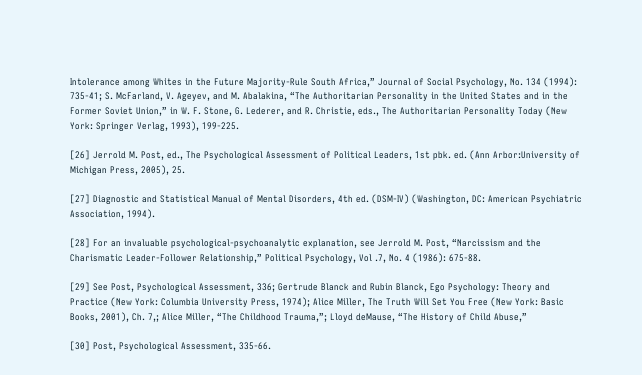Intolerance among Whites in the Future Majority-Rule South Africa,” Journal of Social Psychology, No. 134 (1994): 735-41; S. McFarland, V. Ageyev, and M. Abalakina, “The Authoritarian Personality in the United States and in the Former Soviet Union,” in W. F. Stone, G. Lederer, and R. Christie, eds., The Authoritarian Personality Today (New York: Springer Verlag, 1993), 199-225.

[26] Jerrold M. Post, ed., The Psychological Assessment of Political Leaders, 1st pbk. ed. (Ann Arbor:University of Michigan Press, 2005), 25.

[27] Diagnostic and Statistical Manual of Mental Disorders, 4th ed. (DSM-IV) (Washington, DC: American Psychiatric Association, 1994).

[28] For an invaluable psychological-psychoanalytic explanation, see Jerrold M. Post, “Narcissism and the Charismatic Leader-Follower Relationship,” Political Psychology, Vol .7, No. 4 (1986): 675-88.

[29] See Post, Psychological Assessment, 336; Gertrude Blanck and Rubin Blanck, Ego Psychology: Theory and Practice (New York: Columbia University Press, 1974); Alice Miller, The Truth Will Set You Free (New York: Basic Books, 2001), Ch. 7,; Alice Miller, “The Childhood Trauma,”; Lloyd deMause, “The History of Child Abuse,”

[30] Post, Psychological Assessment, 335-66.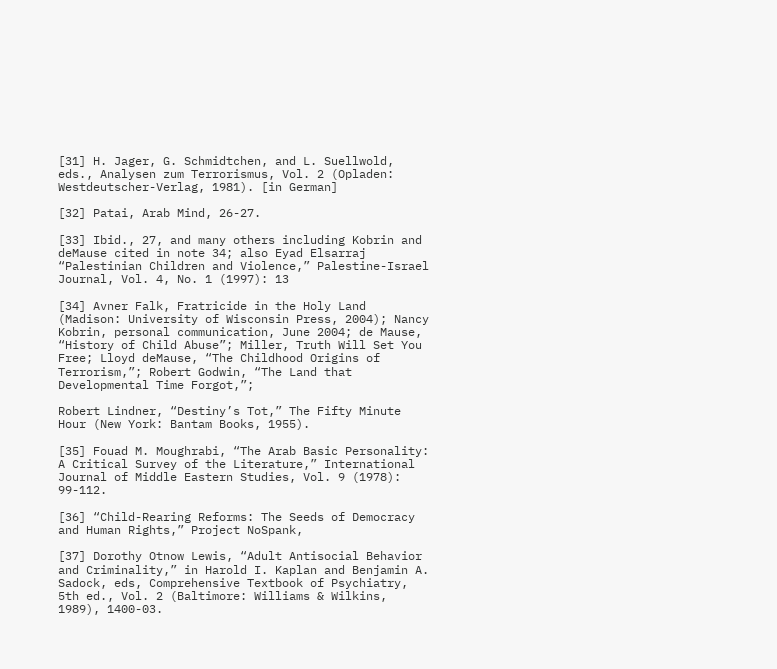[31] H. Jager, G. Schmidtchen, and L. Suellwold, eds., Analysen zum Terrorismus, Vol. 2 (Opladen: Westdeutscher-Verlag, 1981). [in German]

[32] Patai, Arab Mind, 26-27.

[33] Ibid., 27, and many others including Kobrin and deMause cited in note 34; also Eyad Elsarraj  “Palestinian Children and Violence,” Palestine-Israel Journal, Vol. 4, No. 1 (1997): 13

[34] Avner Falk, Fratricide in the Holy Land (Madison: University of Wisconsin Press, 2004); Nancy Kobrin, personal communication, June 2004; de Mause, “History of Child Abuse”; Miller, Truth Will Set You Free; Lloyd deMause, “The Childhood Origins of Terrorism,”; Robert Godwin, “The Land that Developmental Time Forgot,”;

Robert Lindner, “Destiny’s Tot,” The Fifty Minute Hour (New York: Bantam Books, 1955).

[35] Fouad M. Moughrabi, “The Arab Basic Personality: A Critical Survey of the Literature,” International Journal of Middle Eastern Studies, Vol. 9 (1978): 99-112.

[36] “Child-Rearing Reforms: The Seeds of Democracy and Human Rights,” Project NoSpank,

[37] Dorothy Otnow Lewis, “Adult Antisocial Behavior and Criminality,” in Harold I. Kaplan and Benjamin A. Sadock, eds, Comprehensive Textbook of Psychiatry, 5th ed., Vol. 2 (Baltimore: Williams & Wilkins, 1989), 1400-03.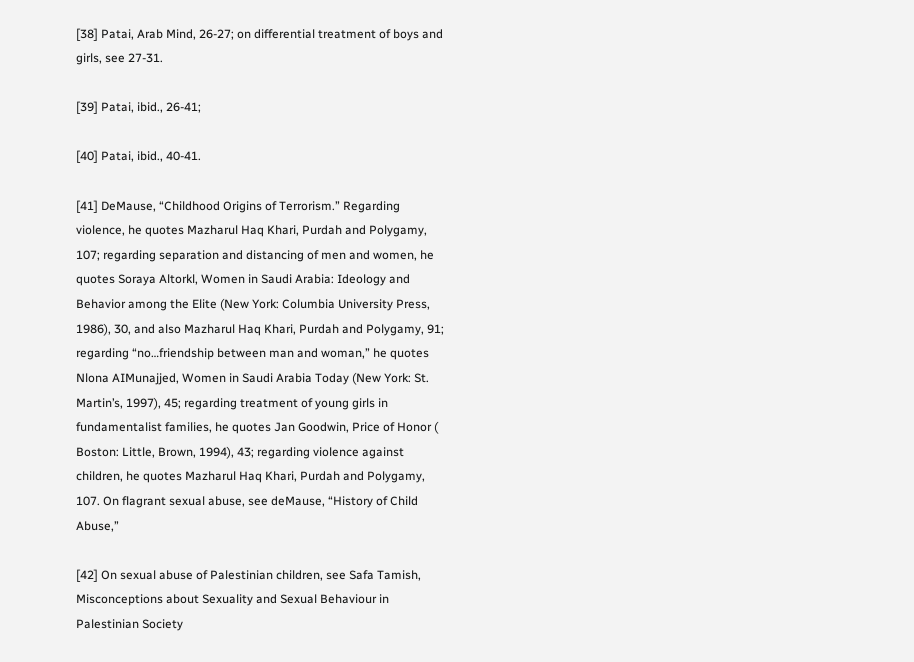[38] Patai, Arab Mind, 26-27; on differential treatment of boys and girls, see 27-31.

[39] Patai, ibid., 26-41;

[40] Patai, ibid., 40-41.

[41] DeMause, “Childhood Origins of Terrorism.” Regarding violence, he quotes Mazharul Haq Khari, Purdah and Polygamy, 107; regarding separation and distancing of men and women, he quotes Soraya Altorkl, Women in Saudi Arabia: Ideology and Behavior among the Elite (New York: Columbia University Press, 1986), 30, and also Mazharul Haq Khari, Purdah and Polygamy, 91; regarding “no…friendship between man and woman,” he quotes Nlona AIMunajjed, Women in Saudi Arabia Today (New York: St. Martin’s, 1997), 45; regarding treatment of young girls in fundamentalist families, he quotes Jan Goodwin, Price of Honor ( Boston: Little, Brown, 1994), 43; regarding violence against children, he quotes Mazharul Haq Khari, Purdah and Polygamy, 107. On flagrant sexual abuse, see deMause, “History of Child Abuse,”

[42] On sexual abuse of Palestinian children, see Safa Tamish, Misconceptions about Sexuality and Sexual Behaviour in Palestinian Society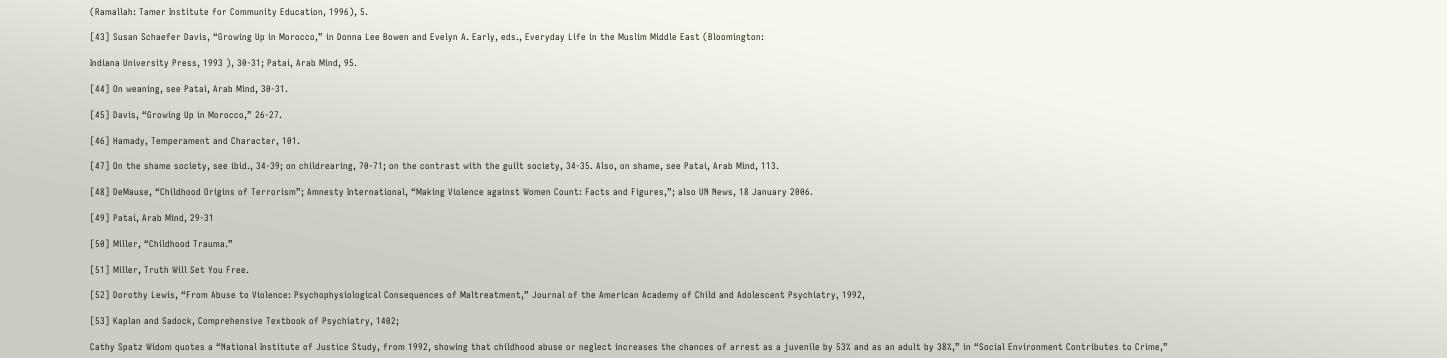(Ramallah: Tamer Institute for Community Education, 1996), 5.

[43] Susan Schaefer Davis, “Growing Up in Morocco,” in Donna Lee Bowen and Evelyn A. Early, eds., Everyday Life in the Muslim Middle East (Bloomington:

Indiana University Press, 1993 ), 30-31; Patai, Arab Mind, 95.

[44] On weaning, see Patai, Arab Mind, 30-31.

[45] Davis, “Growing Up in Morocco,” 26-27.

[46] Hamady, Temperament and Character, 101.

[47] On the shame society, see ibid., 34-39; on childrearing, 70-71; on the contrast with the guilt society, 34-35. Also, on shame, see Patai, Arab Mind, 113.

[48] DeMause, “Childhood Origins of Terrorism”; Amnesty International, “Making Violence against Women Count: Facts and Figures,”; also UN News, 18 January 2006.

[49] Patai, Arab Mind, 29-31

[50] Miller, “Childhood Trauma.”

[51] Miller, Truth Will Set You Free.

[52] Dorothy Lewis, “From Abuse to Violence: Psychophysiological Consequences of Maltreatment,” Journal of the American Academy of Child and Adolescent Psychiatry, 1992,

[53] Kaplan and Sadock, Comprehensive Textbook of Psychiatry, 1402;

Cathy Spatz Widom quotes a “National Institute of Justice Study, from 1992, showing that childhood abuse or neglect increases the chances of arrest as a juvenile by 53% and as an adult by 38%,” in “Social Environment Contributes to Crime,”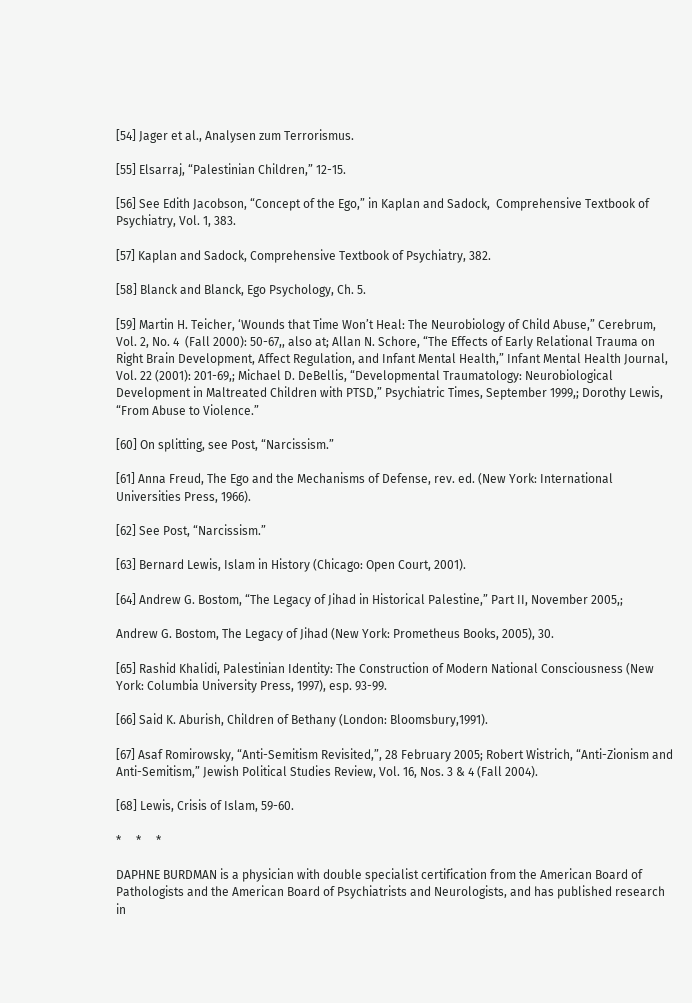[54] Jager et al., Analysen zum Terrorismus.

[55] Elsarraj, “Palestinian Children,” 12-15.

[56] See Edith Jacobson, “Concept of the Ego,” in Kaplan and Sadock,  Comprehensive Textbook of Psychiatry, Vol. 1, 383.

[57] Kaplan and Sadock, Comprehensive Textbook of Psychiatry, 382.

[58] Blanck and Blanck, Ego Psychology, Ch. 5.

[59] Martin H. Teicher, ‘Wounds that Time Won’t Heal: The Neurobiology of Child Abuse,” Cerebrum, Vol. 2, No. 4  (Fall 2000): 50-67,, also at; Allan N. Schore, “The Effects of Early Relational Trauma on Right Brain Development, Affect Regulation, and Infant Mental Health,” Infant Mental Health Journal, Vol. 22 (2001): 201-69,; Michael D. DeBellis, “Developmental Traumatology: Neurobiological Development in Maltreated Children with PTSD,” Psychiatric Times, September 1999,; Dorothy Lewis, “From Abuse to Violence.”

[60] On splitting, see Post, “Narcissism.”

[61] Anna Freud, The Ego and the Mechanisms of Defense, rev. ed. (New York: International Universities Press, 1966).

[62] See Post, “Narcissism.”

[63] Bernard Lewis, Islam in History (Chicago: Open Court, 2001).

[64] Andrew G. Bostom, “The Legacy of Jihad in Historical Palestine,” Part II, November 2005,;

Andrew G. Bostom, The Legacy of Jihad (New York: Prometheus Books, 2005), 30.

[65] Rashid Khalidi, Palestinian Identity: The Construction of Modern National Consciousness (New York: Columbia University Press, 1997), esp. 93-99.

[66] Said K. Aburish, Children of Bethany (London: Bloomsbury,1991).

[67] Asaf Romirowsky, “Anti-Semitism Revisited,”, 28 February 2005; Robert Wistrich, “Anti-Zionism and Anti-Semitism,” Jewish Political Studies Review, Vol. 16, Nos. 3 & 4 (Fall 2004).

[68] Lewis, Crisis of Islam, 59-60.

*     *     *

DAPHNE BURDMAN is a physician with double specialist certification from the American Board of Pathologists and the American Board of Psychiatrists and Neurologists, and has published research in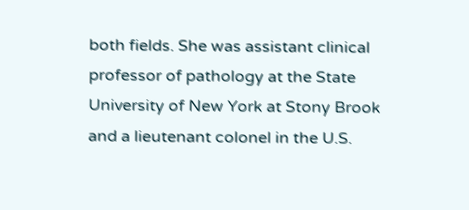both fields. She was assistant clinical professor of pathology at the State University of New York at Stony Brook and a lieutenant colonel in the U.S.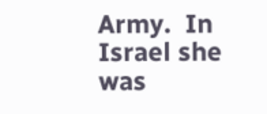Army.  In Israel she was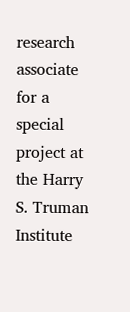research associate for a special project at the Harry S. Truman Institute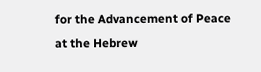for the Advancement of Peace at the Hebrew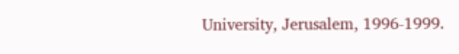University, Jerusalem, 1996-1999.